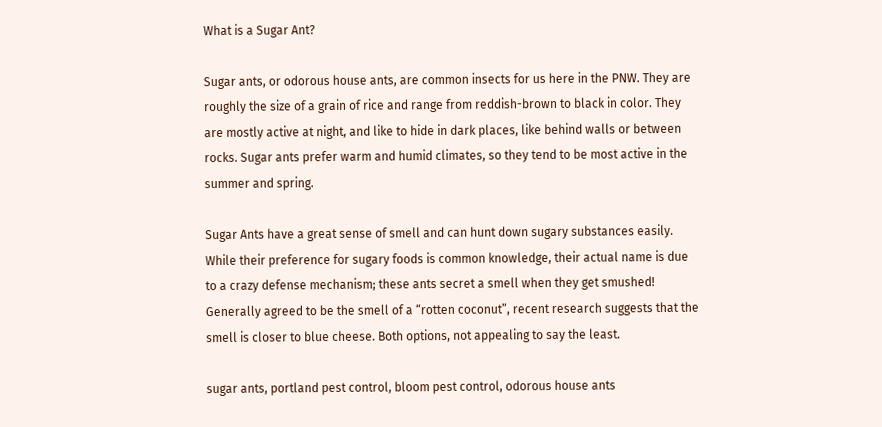What is a Sugar Ant?

Sugar ants, or odorous house ants, are common insects for us here in the PNW. They are roughly the size of a grain of rice and range from reddish-brown to black in color. They are mostly active at night, and like to hide in dark places, like behind walls or between rocks. Sugar ants prefer warm and humid climates, so they tend to be most active in the summer and spring.

Sugar Ants have a great sense of smell and can hunt down sugary substances easily. While their preference for sugary foods is common knowledge, their actual name is due to a crazy defense mechanism; these ants secret a smell when they get smushed! Generally agreed to be the smell of a “rotten coconut”, recent research suggests that the smell is closer to blue cheese. Both options, not appealing to say the least.

sugar ants, portland pest control, bloom pest control, odorous house ants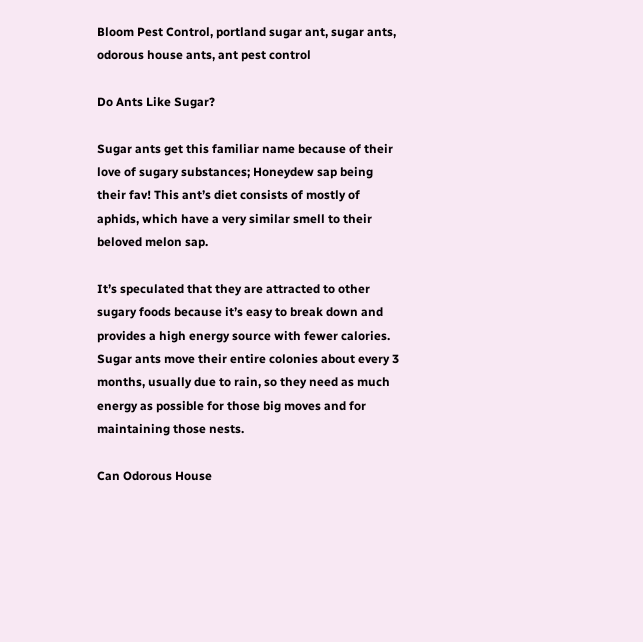Bloom Pest Control, portland sugar ant, sugar ants, odorous house ants, ant pest control

Do Ants Like Sugar?

Sugar ants get this familiar name because of their love of sugary substances; Honeydew sap being their fav! This ant’s diet consists of mostly of aphids, which have a very similar smell to their beloved melon sap.

It’s speculated that they are attracted to other sugary foods because it’s easy to break down and provides a high energy source with fewer calories. Sugar ants move their entire colonies about every 3 months, usually due to rain, so they need as much energy as possible for those big moves and for maintaining those nests.

Can Odorous House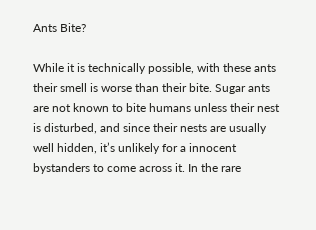Ants Bite?

While it is technically possible, with these ants their smell is worse than their bite. Sugar ants are not known to bite humans unless their nest is disturbed, and since their nests are usually well hidden, it’s unlikely for a innocent bystanders to come across it. In the rare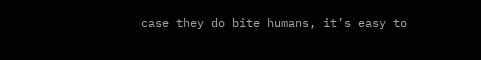case they do bite humans, it’s easy to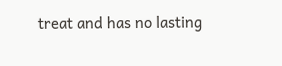treat and has no lasting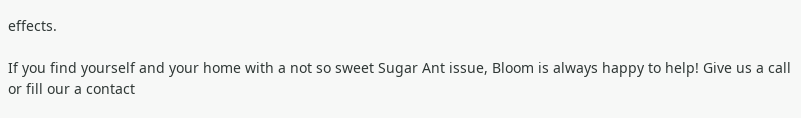effects.

If you find yourself and your home with a not so sweet Sugar Ant issue, Bloom is always happy to help! Give us a call or fill our a contact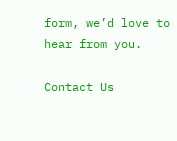form, we’d love to hear from you.

Contact Us